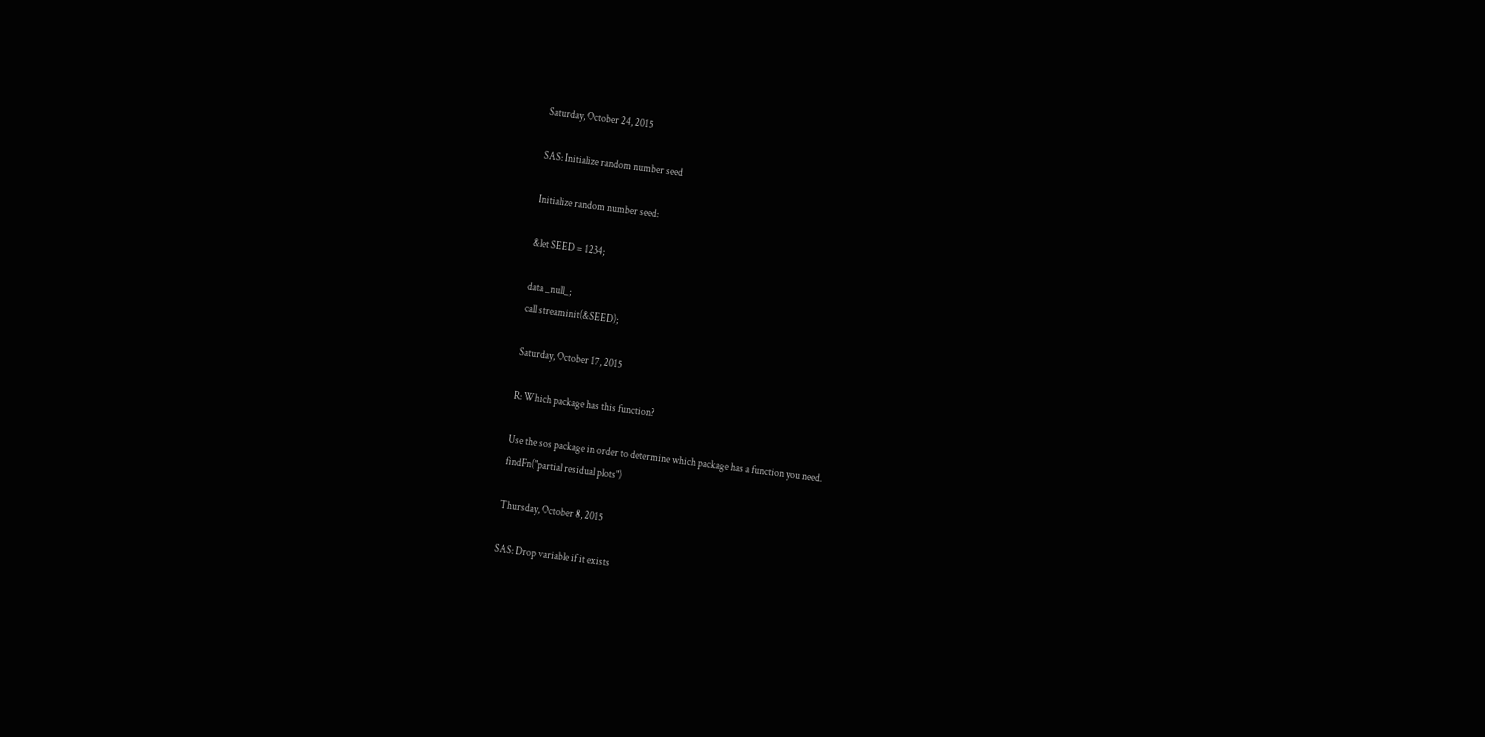Saturday, October 24, 2015

SAS: Initialize random number seed

Initialize random number seed:

&let SEED = 1234;

data _null_;
call streaminit(&SEED);

Saturday, October 17, 2015

R: Which package has this function?

Use the sos package in order to determine which package has a function you need.
findFn("partial residual plots")

Thursday, October 8, 2015

SAS: Drop variable if it exists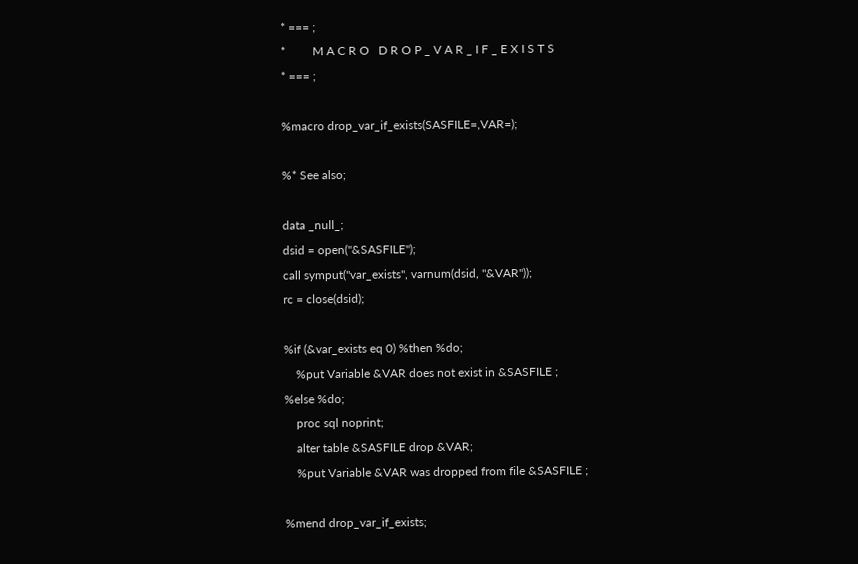* === ;
*         M A C R O   D R O P _ V A R _ I F _ E X I S T S
* === ;

%macro drop_var_if_exists(SASFILE=,VAR=);

%* See also;

data _null_;
dsid = open("&SASFILE");
call symput("var_exists", varnum(dsid, "&VAR"));
rc = close(dsid);

%if (&var_exists eq 0) %then %do;
    %put Variable &VAR does not exist in &SASFILE ;
%else %do;
    proc sql noprint;
    alter table &SASFILE drop &VAR;
    %put Variable &VAR was dropped from file &SASFILE ;

%mend drop_var_if_exists;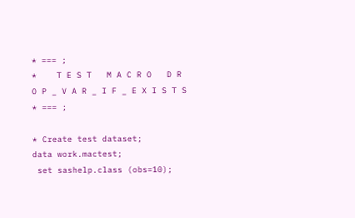* === ;
*    T E S T   M A C R O   D R O P _ V A R _ I F _ E X I S T S
* === ;

* Create test dataset;
data work.mactest;
 set sashelp.class (obs=10);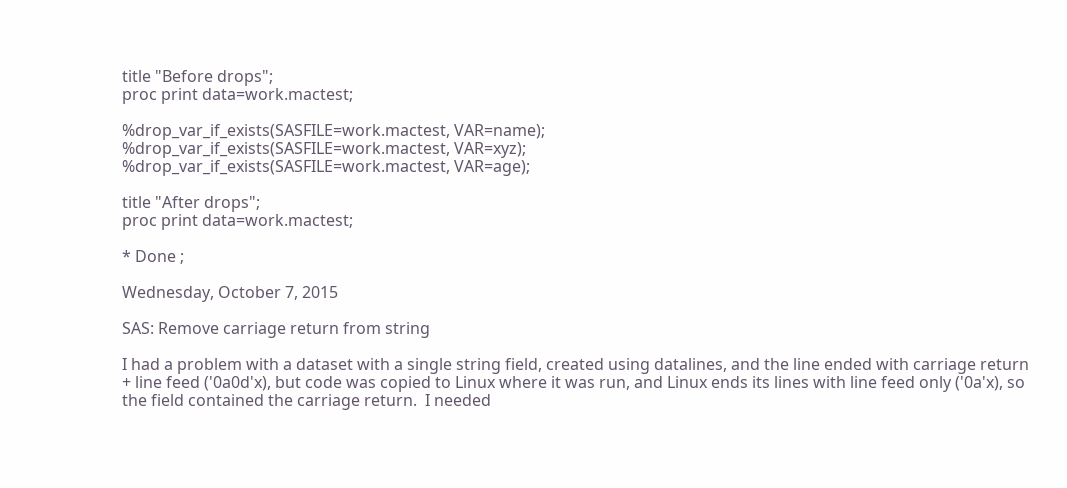title "Before drops";
proc print data=work.mactest;

%drop_var_if_exists(SASFILE=work.mactest, VAR=name);
%drop_var_if_exists(SASFILE=work.mactest, VAR=xyz);
%drop_var_if_exists(SASFILE=work.mactest, VAR=age);

title "After drops";
proc print data=work.mactest;

* Done ;

Wednesday, October 7, 2015

SAS: Remove carriage return from string

I had a problem with a dataset with a single string field, created using datalines, and the line ended with carriage return + line feed ('0a0d'x), but code was copied to Linux where it was run, and Linux ends its lines with line feed only ('0a'x), so the field contained the carriage return.  I needed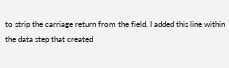to strip the carriage return from the field. I added this line within the data step that created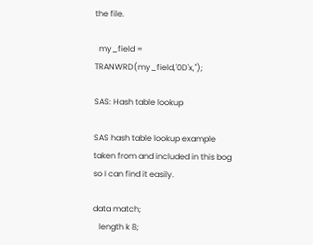the file.

  my_field = TRANWRD(my_field,'0D'x,'');

SAS: Hash table lookup

SAS hash table lookup example taken from and included in this bog so I can find it easily.

data match;
   length k 8;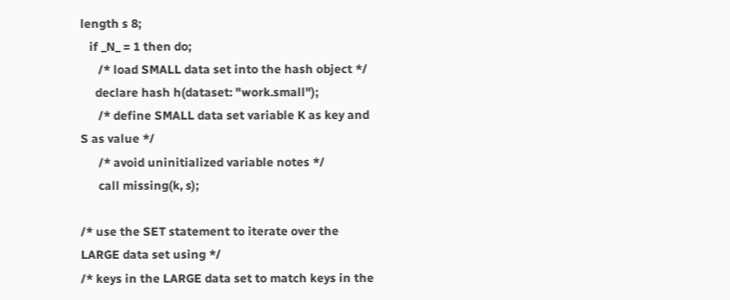length s 8;
   if _N_ = 1 then do;
      /* load SMALL data set into the hash object */
     declare hash h(dataset: "work.small");
      /* define SMALL data set variable K as key and S as value */
      /* avoid uninitialized variable notes */
      call missing(k, s);

/* use the SET statement to iterate over the LARGE data set using */
/* keys in the LARGE data set to match keys in the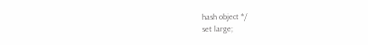hash object */
set large;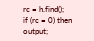rc = h.find();
if (rc = 0) then output;